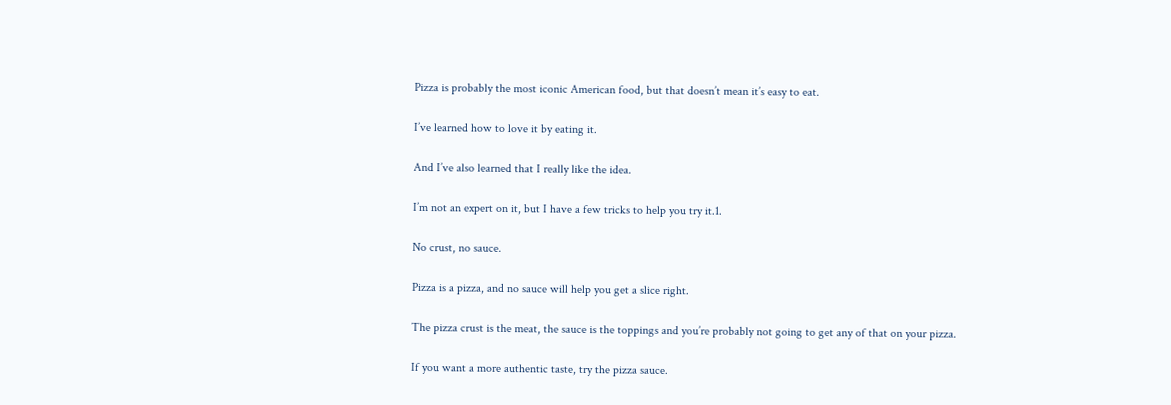Pizza is probably the most iconic American food, but that doesn’t mean it’s easy to eat.

I’ve learned how to love it by eating it.

And I’ve also learned that I really like the idea.

I’m not an expert on it, but I have a few tricks to help you try it.1.

No crust, no sauce.

Pizza is a pizza, and no sauce will help you get a slice right.

The pizza crust is the meat, the sauce is the toppings and you’re probably not going to get any of that on your pizza.

If you want a more authentic taste, try the pizza sauce.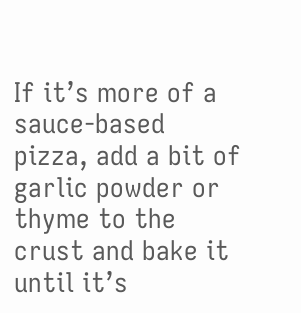If it’s more of a sauce-based pizza, add a bit of garlic powder or thyme to the crust and bake it until it’s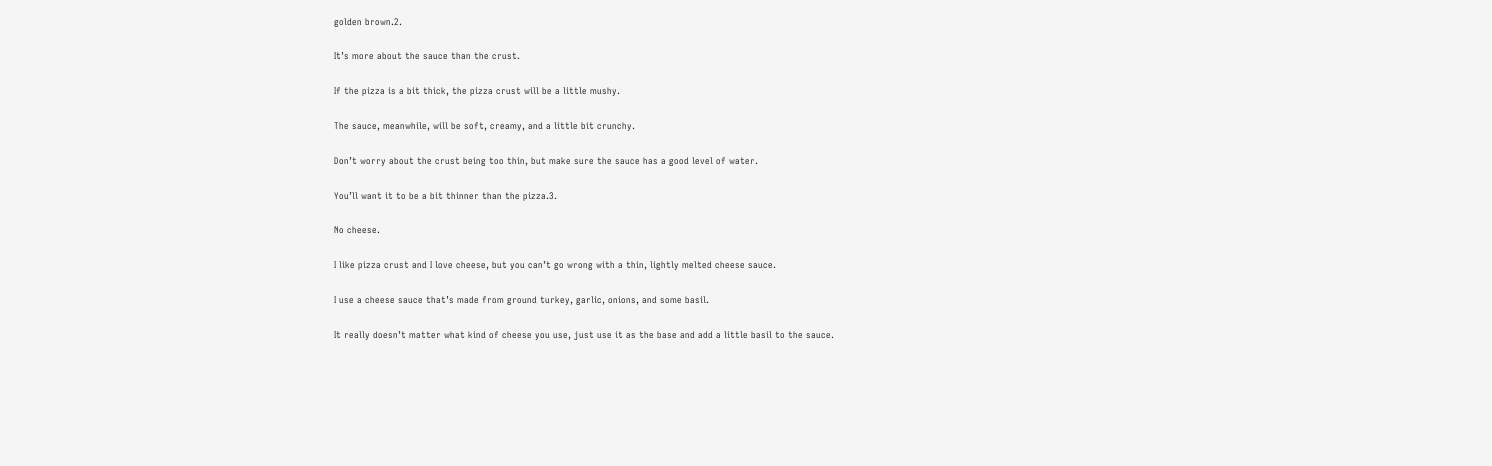golden brown.2.

It’s more about the sauce than the crust.

If the pizza is a bit thick, the pizza crust will be a little mushy.

The sauce, meanwhile, will be soft, creamy, and a little bit crunchy.

Don’t worry about the crust being too thin, but make sure the sauce has a good level of water.

You’ll want it to be a bit thinner than the pizza.3.

No cheese.

I like pizza crust and I love cheese, but you can’t go wrong with a thin, lightly melted cheese sauce.

I use a cheese sauce that’s made from ground turkey, garlic, onions, and some basil.

It really doesn’t matter what kind of cheese you use, just use it as the base and add a little basil to the sauce.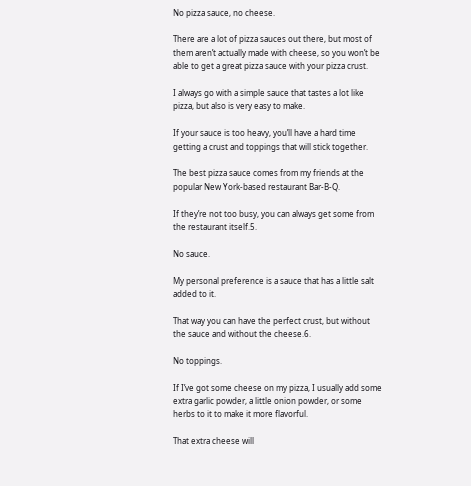No pizza sauce, no cheese.

There are a lot of pizza sauces out there, but most of them aren’t actually made with cheese, so you won’t be able to get a great pizza sauce with your pizza crust.

I always go with a simple sauce that tastes a lot like pizza, but also is very easy to make.

If your sauce is too heavy, you’ll have a hard time getting a crust and toppings that will stick together.

The best pizza sauce comes from my friends at the popular New York-based restaurant Bar-B-Q.

If they’re not too busy, you can always get some from the restaurant itself.5.

No sauce.

My personal preference is a sauce that has a little salt added to it.

That way you can have the perfect crust, but without the sauce and without the cheese.6.

No toppings.

If I’ve got some cheese on my pizza, I usually add some extra garlic powder, a little onion powder, or some herbs to it to make it more flavorful.

That extra cheese will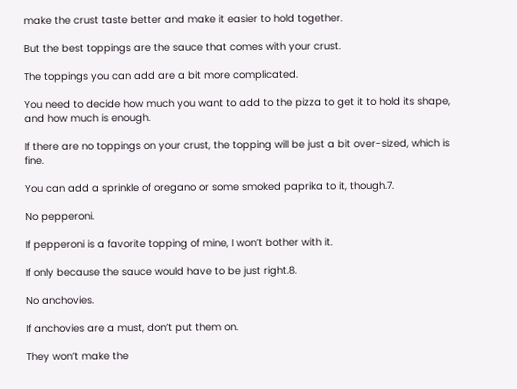make the crust taste better and make it easier to hold together.

But the best toppings are the sauce that comes with your crust.

The toppings you can add are a bit more complicated.

You need to decide how much you want to add to the pizza to get it to hold its shape, and how much is enough.

If there are no toppings on your crust, the topping will be just a bit over-sized, which is fine.

You can add a sprinkle of oregano or some smoked paprika to it, though.7.

No pepperoni.

If pepperoni is a favorite topping of mine, I won’t bother with it.

If only because the sauce would have to be just right.8.

No anchovies.

If anchovies are a must, don’t put them on.

They won’t make the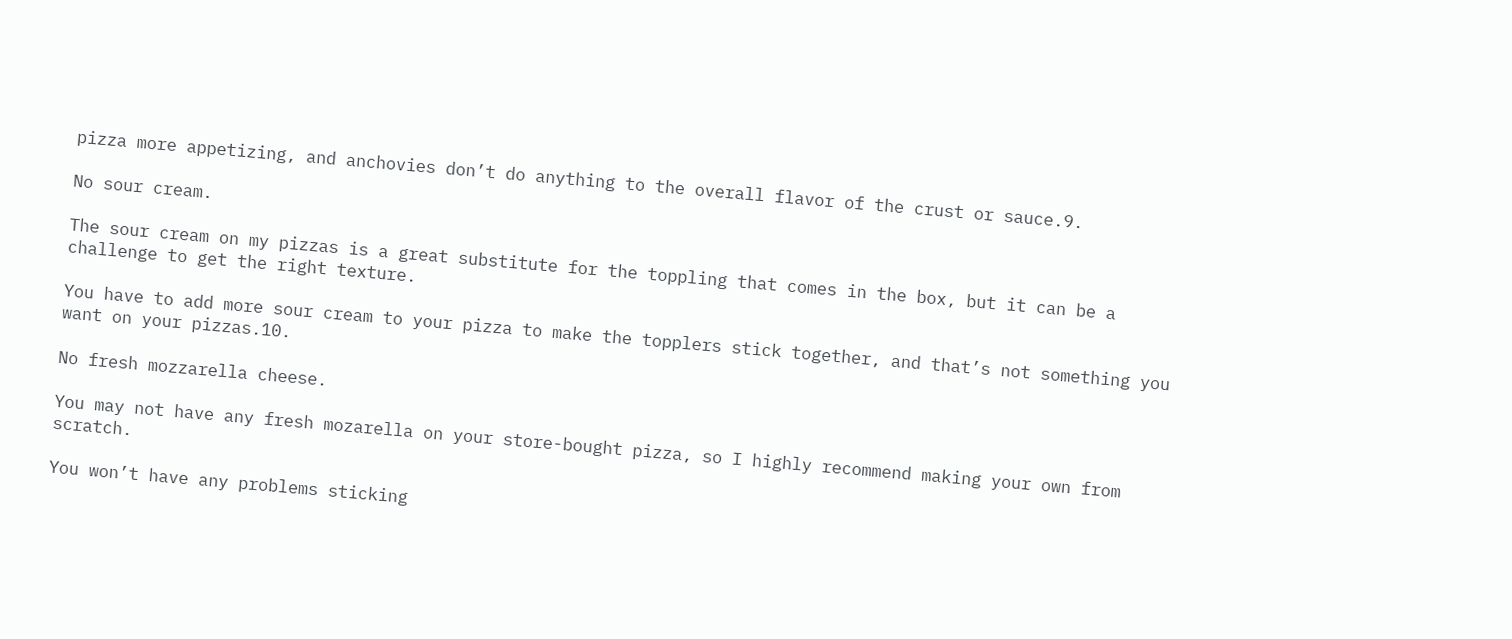pizza more appetizing, and anchovies don’t do anything to the overall flavor of the crust or sauce.9.

No sour cream.

The sour cream on my pizzas is a great substitute for the toppling that comes in the box, but it can be a challenge to get the right texture.

You have to add more sour cream to your pizza to make the topplers stick together, and that’s not something you want on your pizzas.10.

No fresh mozzarella cheese.

You may not have any fresh mozarella on your store-bought pizza, so I highly recommend making your own from scratch.

You won’t have any problems sticking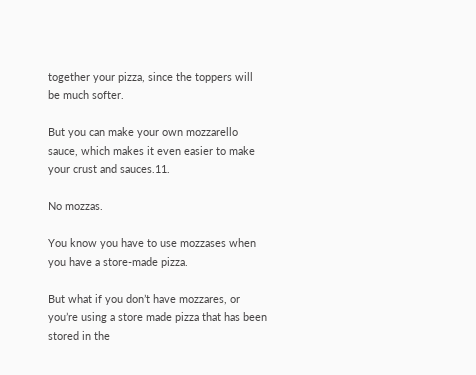together your pizza, since the toppers will be much softer.

But you can make your own mozzarello sauce, which makes it even easier to make your crust and sauces.11.

No mozzas.

You know you have to use mozzases when you have a store-made pizza.

But what if you don’t have mozzares, or you’re using a store made pizza that has been stored in the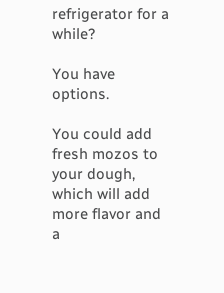refrigerator for a while?

You have options.

You could add fresh mozos to your dough, which will add more flavor and a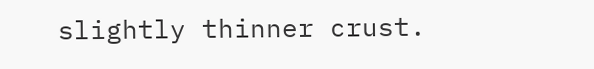slightly thinner crust.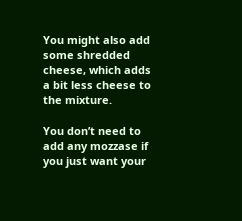You might also add some shredded cheese, which adds a bit less cheese to the mixture.

You don’t need to add any mozzase if you just want your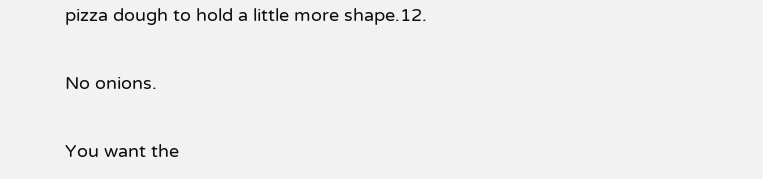pizza dough to hold a little more shape.12.

No onions.

You want the